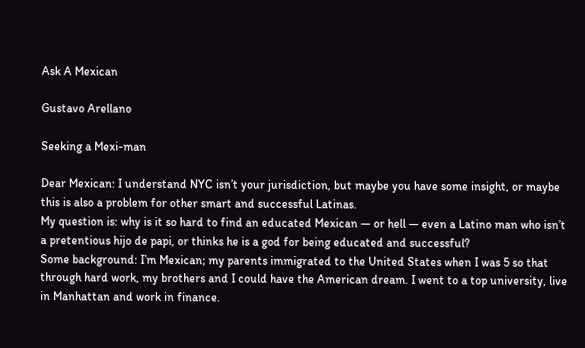Ask A Mexican

Gustavo Arellano

Seeking a Mexi-man

Dear Mexican: I understand NYC isn’t your jurisdiction, but maybe you have some insight, or maybe this is also a problem for other smart and successful Latinas.
My question is: why is it so hard to find an educated Mexican — or hell — even a Latino man who isn’t a pretentious hijo de papi, or thinks he is a god for being educated and successful?
Some background: I’m Mexican; my parents immigrated to the United States when I was 5 so that through hard work, my brothers and I could have the American dream. I went to a top university, live in Manhattan and work in finance.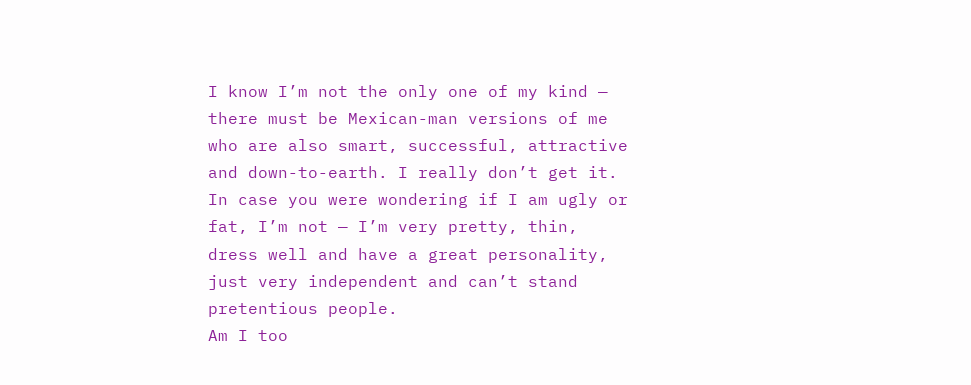I know I’m not the only one of my kind — there must be Mexican-man versions of me who are also smart, successful, attractive and down-to-earth. I really don’t get it. In case you were wondering if I am ugly or fat, I’m not — I’m very pretty, thin, dress well and have a great personality, just very independent and can’t stand pretentious people.
Am I too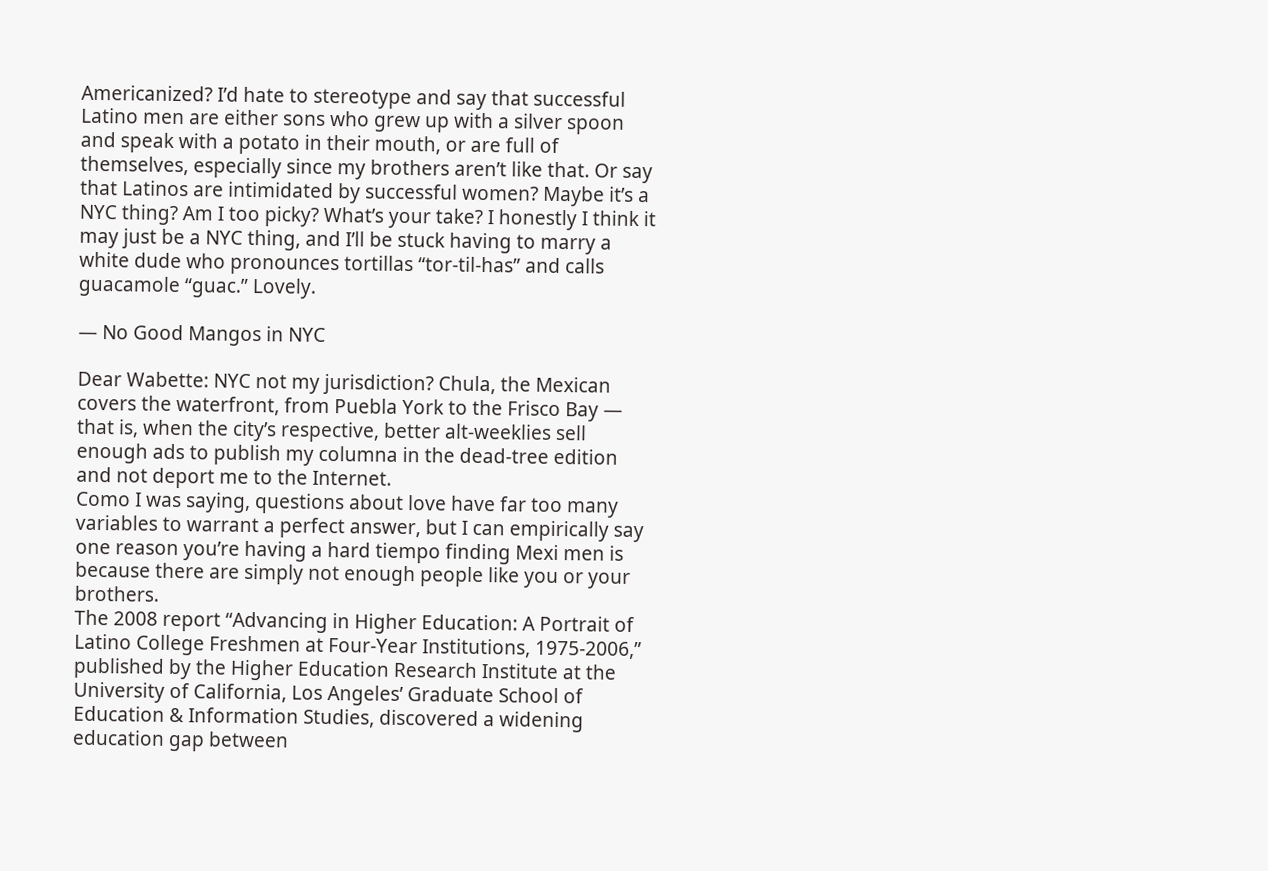Americanized? I’d hate to stereotype and say that successful Latino men are either sons who grew up with a silver spoon and speak with a potato in their mouth, or are full of themselves, especially since my brothers aren’t like that. Or say that Latinos are intimidated by successful women? Maybe it’s a NYC thing? Am I too picky? What’s your take? I honestly I think it may just be a NYC thing, and I’ll be stuck having to marry a white dude who pronounces tortillas “tor-til-has” and calls guacamole “guac.” Lovely.

— No Good Mangos in NYC

Dear Wabette: NYC not my jurisdiction? Chula, the Mexican covers the waterfront, from Puebla York to the Frisco Bay — that is, when the city’s respective, better alt-weeklies sell enough ads to publish my columna in the dead-tree edition and not deport me to the Internet.
Como I was saying, questions about love have far too many variables to warrant a perfect answer, but I can empirically say one reason you’re having a hard tiempo finding Mexi men is because there are simply not enough people like you or your brothers.
The 2008 report “Advancing in Higher Education: A Portrait of Latino College Freshmen at Four-Year Institutions, 1975-2006,” published by the Higher Education Research Institute at the University of California, Los Angeles’ Graduate School of Education & Information Studies, discovered a widening education gap between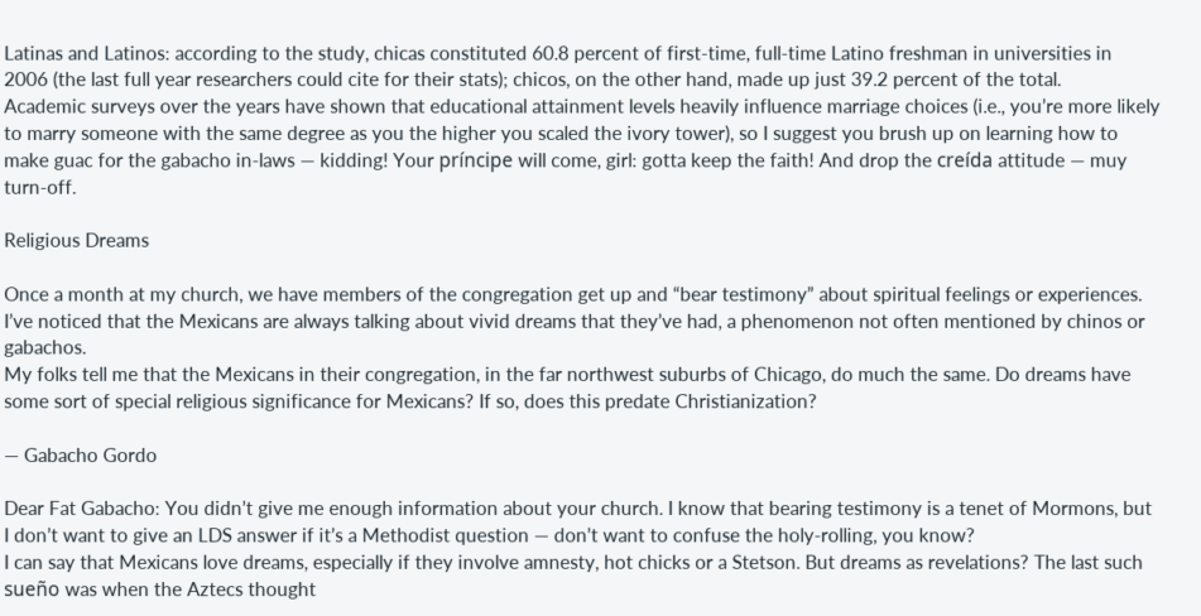Latinas and Latinos: according to the study, chicas constituted 60.8 percent of first-time, full-time Latino freshman in universities in 2006 (the last full year researchers could cite for their stats); chicos, on the other hand, made up just 39.2 percent of the total.
Academic surveys over the years have shown that educational attainment levels heavily influence marriage choices (i.e., you’re more likely to marry someone with the same degree as you the higher you scaled the ivory tower), so I suggest you brush up on learning how to make guac for the gabacho in-laws — kidding! Your príncipe will come, girl: gotta keep the faith! And drop the creída attitude — muy turn-off.

Religious Dreams

Once a month at my church, we have members of the congregation get up and “bear testimony” about spiritual feelings or experiences.  I’ve noticed that the Mexicans are always talking about vivid dreams that they’ve had, a phenomenon not often mentioned by chinos or gabachos.
My folks tell me that the Mexicans in their congregation, in the far northwest suburbs of Chicago, do much the same. Do dreams have some sort of special religious significance for Mexicans? If so, does this predate Christianization?

— Gabacho Gordo

Dear Fat Gabacho: You didn’t give me enough information about your church. I know that bearing testimony is a tenet of Mormons, but I don’t want to give an LDS answer if it’s a Methodist question — don’t want to confuse the holy-rolling, you know?
I can say that Mexicans love dreams, especially if they involve amnesty, hot chicks or a Stetson. But dreams as revelations? The last such sueño was when the Aztecs thought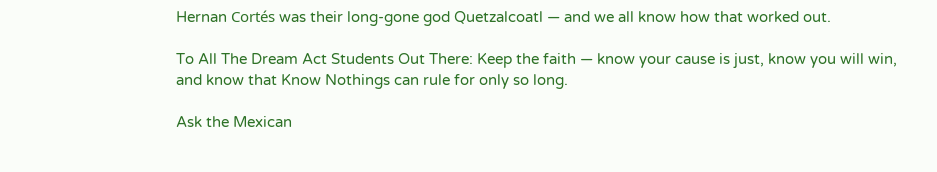Hernan Cortés was their long-gone god Quetzalcoatl — and we all know how that worked out.

To All The Dream Act Students Out There: Keep the faith — know your cause is just, know you will win, and know that Know Nothings can rule for only so long.

Ask the Mexican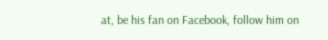at, be his fan on Facebook, follow him on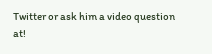Twitter or ask him a video question at!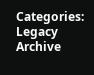Categories: Legacy Archive